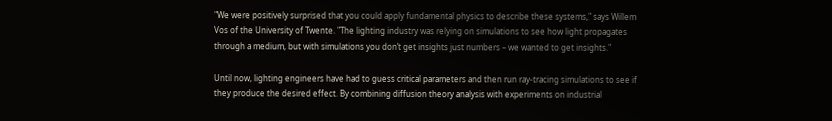"We were positively surprised that you could apply fundamental physics to describe these systems," says Willem Vos of the University of Twente. "The lighting industry was relying on simulations to see how light propagates through a medium, but with simulations you don’t get insights just numbers – we wanted to get insights."

Until now, lighting engineers have had to guess critical parameters and then run ray-tracing simulations to see if they produce the desired effect. By combining diffusion theory analysis with experiments on industrial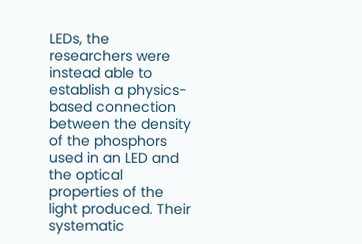LEDs, the researchers were instead able to establish a physics-based connection between the density of the phosphors used in an LED and the optical properties of the light produced. Their systematic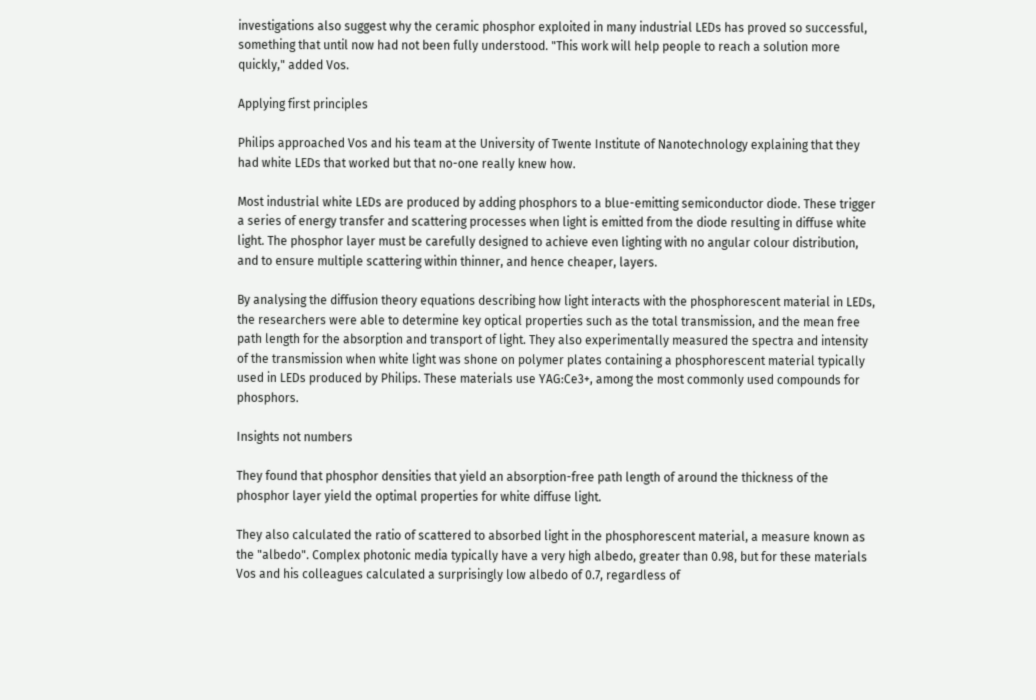investigations also suggest why the ceramic phosphor exploited in many industrial LEDs has proved so successful, something that until now had not been fully understood. "This work will help people to reach a solution more quickly," added Vos.

Applying first principles

Philips approached Vos and his team at the University of Twente Institute of Nanotechnology explaining that they had white LEDs that worked but that no-one really knew how.

Most industrial white LEDs are produced by adding phosphors to a blue-emitting semiconductor diode. These trigger a series of energy transfer and scattering processes when light is emitted from the diode resulting in diffuse white light. The phosphor layer must be carefully designed to achieve even lighting with no angular colour distribution, and to ensure multiple scattering within thinner, and hence cheaper, layers.

By analysing the diffusion theory equations describing how light interacts with the phosphorescent material in LEDs, the researchers were able to determine key optical properties such as the total transmission, and the mean free path length for the absorption and transport of light. They also experimentally measured the spectra and intensity of the transmission when white light was shone on polymer plates containing a phosphorescent material typically used in LEDs produced by Philips. These materials use YAG:Ce3+, among the most commonly used compounds for phosphors.

Insights not numbers

They found that phosphor densities that yield an absorption-free path length of around the thickness of the phosphor layer yield the optimal properties for white diffuse light.

They also calculated the ratio of scattered to absorbed light in the phosphorescent material, a measure known as the "albedo". Complex photonic media typically have a very high albedo, greater than 0.98, but for these materials Vos and his colleagues calculated a surprisingly low albedo of 0.7, regardless of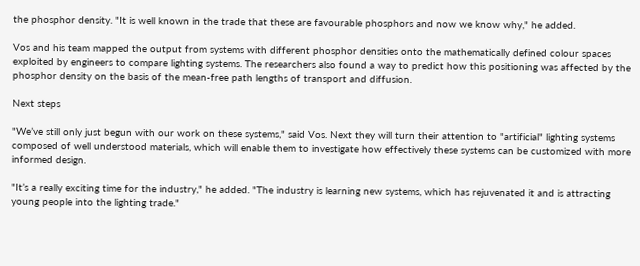the phosphor density. "It is well known in the trade that these are favourable phosphors and now we know why," he added.

Vos and his team mapped the output from systems with different phosphor densities onto the mathematically defined colour spaces exploited by engineers to compare lighting systems. The researchers also found a way to predict how this positioning was affected by the phosphor density on the basis of the mean-free path lengths of transport and diffusion.

Next steps

"We’ve still only just begun with our work on these systems," said Vos. Next they will turn their attention to "artificial" lighting systems composed of well understood materials, which will enable them to investigate how effectively these systems can be customized with more informed design.

"It’s a really exciting time for the industry," he added. "The industry is learning new systems, which has rejuvenated it and is attracting young people into the lighting trade."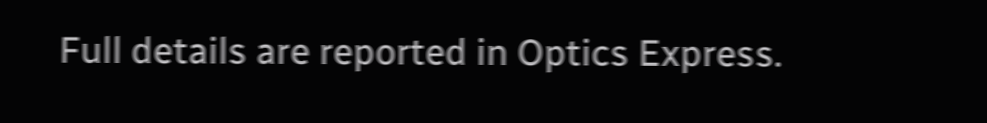Full details are reported in Optics Express.